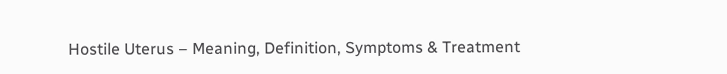Hostile Uterus – Meaning, Definition, Symptoms & Treatment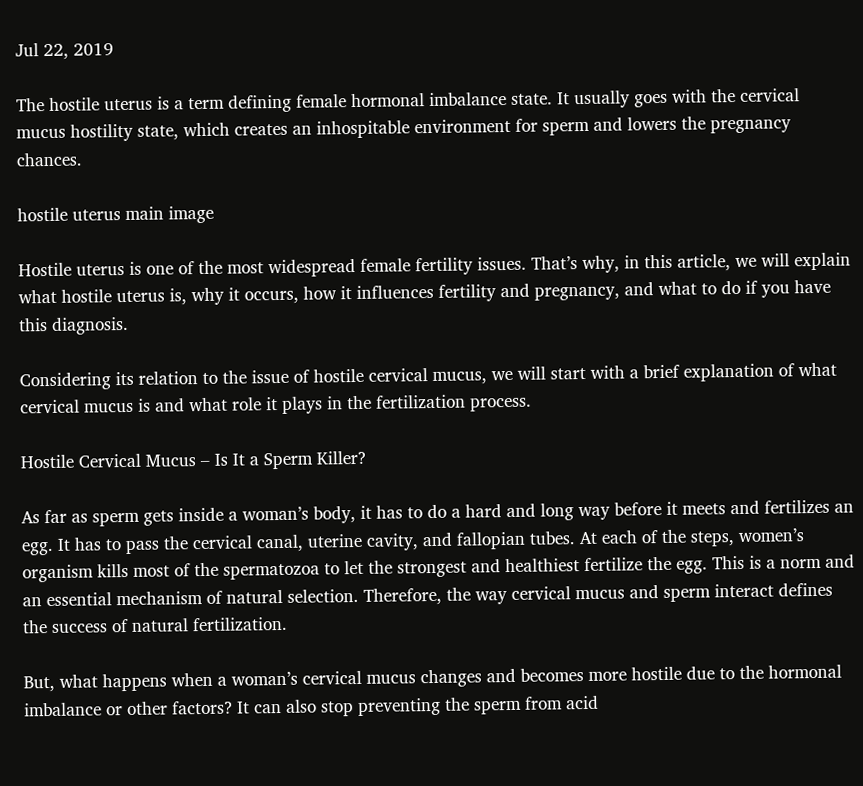Jul 22, 2019

The hostile uterus is a term defining female hormonal imbalance state. It usually goes with the cervical mucus hostility state, which creates an inhospitable environment for sperm and lowers the pregnancy chances.

hostile uterus main image

Hostile uterus is one of the most widespread female fertility issues. That’s why, in this article, we will explain what hostile uterus is, why it occurs, how it influences fertility and pregnancy, and what to do if you have this diagnosis.

Considering its relation to the issue of hostile cervical mucus, we will start with a brief explanation of what cervical mucus is and what role it plays in the fertilization process.

Hostile Cervical Mucus – Is It a Sperm Killer?

As far as sperm gets inside a woman’s body, it has to do a hard and long way before it meets and fertilizes an egg. It has to pass the cervical canal, uterine cavity, and fallopian tubes. At each of the steps, women’s organism kills most of the spermatozoa to let the strongest and healthiest fertilize the egg. This is a norm and an essential mechanism of natural selection. Therefore, the way cervical mucus and sperm interact defines the success of natural fertilization.

But, what happens when a woman’s cervical mucus changes and becomes more hostile due to the hormonal imbalance or other factors? It can also stop preventing the sperm from acid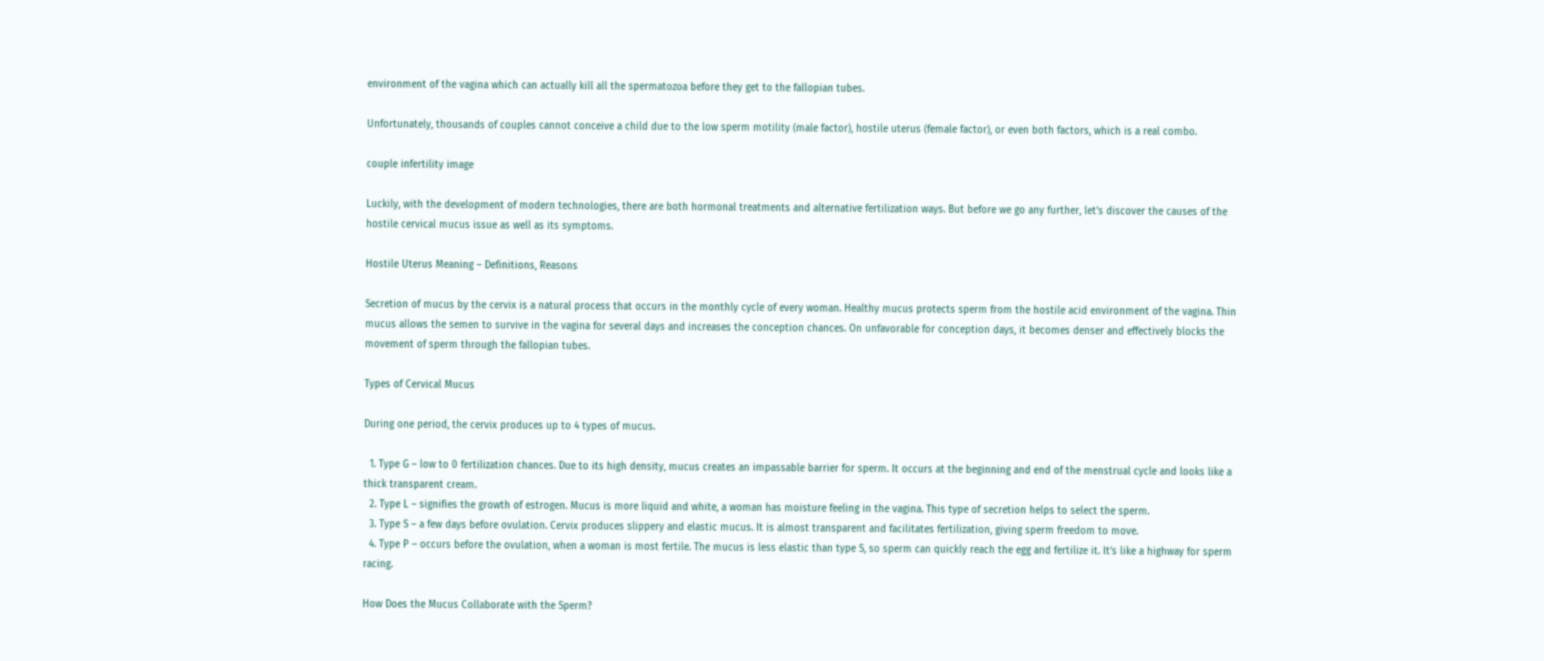environment of the vagina which can actually kill all the spermatozoa before they get to the fallopian tubes.

Unfortunately, thousands of couples cannot conceive a child due to the low sperm motility (male factor), hostile uterus (female factor), or even both factors, which is a real combo.

couple infertility image

Luckily, with the development of modern technologies, there are both hormonal treatments and alternative fertilization ways. But before we go any further, let’s discover the causes of the hostile cervical mucus issue as well as its symptoms.

Hostile Uterus Meaning – Definitions, Reasons

Secretion of mucus by the cervix is a natural process that occurs in the monthly cycle of every woman. Healthy mucus protects sperm from the hostile acid environment of the vagina. Thin mucus allows the semen to survive in the vagina for several days and increases the conception chances. On unfavorable for conception days, it becomes denser and effectively blocks the movement of sperm through the fallopian tubes.

Types of Cervical Mucus

During one period, the cervix produces up to 4 types of mucus.

  1. Type G – low to 0 fertilization chances. Due to its high density, mucus creates an impassable barrier for sperm. It occurs at the beginning and end of the menstrual cycle and looks like a thick transparent cream.
  2. Type L – signifies the growth of estrogen. Mucus is more liquid and white, a woman has moisture feeling in the vagina. This type of secretion helps to select the sperm.
  3. Type S – a few days before ovulation. Cervix produces slippery and elastic mucus. It is almost transparent and facilitates fertilization, giving sperm freedom to move.
  4. Type P – occurs before the ovulation, when a woman is most fertile. The mucus is less elastic than type S, so sperm can quickly reach the egg and fertilize it. It’s like a highway for sperm racing.

How Does the Mucus Collaborate with the Sperm?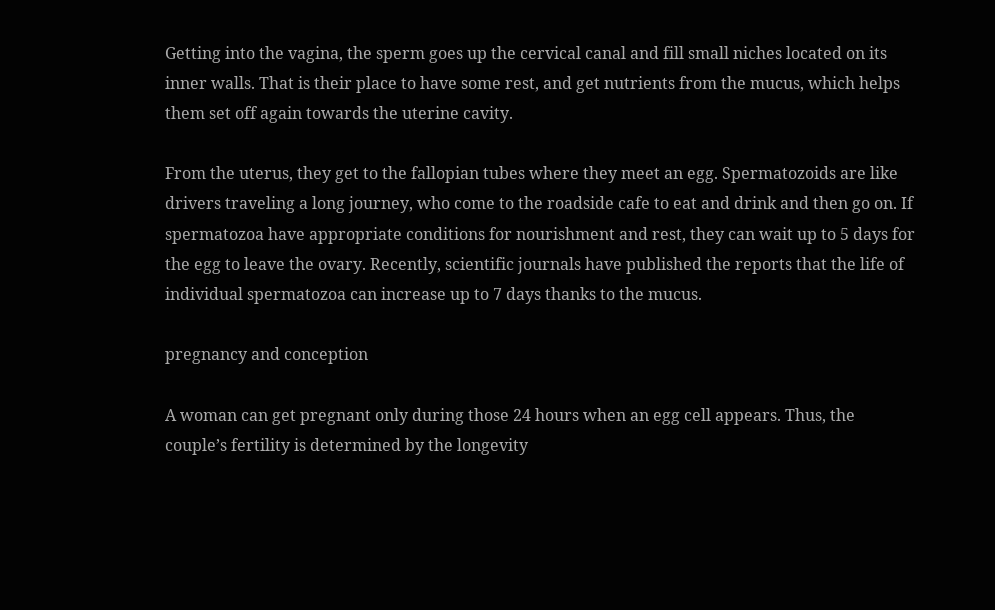Getting into the vagina, the sperm goes up the cervical canal and fill small niches located on its inner walls. That is their place to have some rest, and get nutrients from the mucus, which helps them set off again towards the uterine cavity.

From the uterus, they get to the fallopian tubes where they meet an egg. Spermatozoids are like drivers traveling a long journey, who come to the roadside cafe to eat and drink and then go on. If spermatozoa have appropriate conditions for nourishment and rest, they can wait up to 5 days for the egg to leave the ovary. Recently, scientific journals have published the reports that the life of individual spermatozoa can increase up to 7 days thanks to the mucus.

pregnancy and conception

A woman can get pregnant only during those 24 hours when an egg cell appears. Thus, the couple’s fertility is determined by the longevity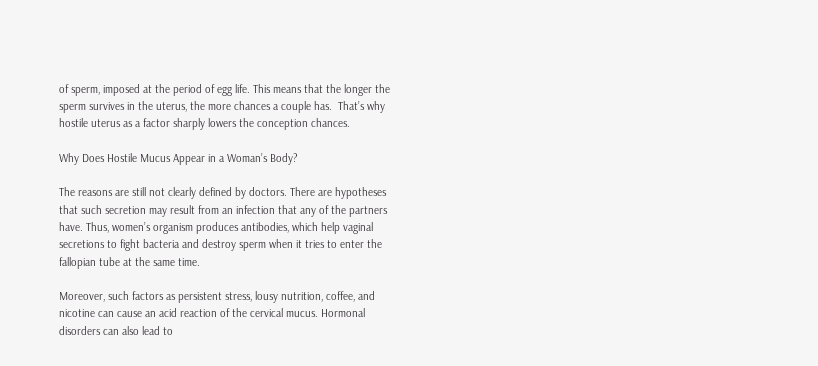of sperm, imposed at the period of egg life. This means that the longer the sperm survives in the uterus, the more chances a couple has.  That’s why hostile uterus as a factor sharply lowers the conception chances.

Why Does Hostile Mucus Appear in a Woman’s Body?

The reasons are still not clearly defined by doctors. There are hypotheses that such secretion may result from an infection that any of the partners have. Thus, women’s organism produces antibodies, which help vaginal secretions to fight bacteria and destroy sperm when it tries to enter the fallopian tube at the same time.

Moreover, such factors as persistent stress, lousy nutrition, coffee, and nicotine can cause an acid reaction of the cervical mucus. Hormonal disorders can also lead to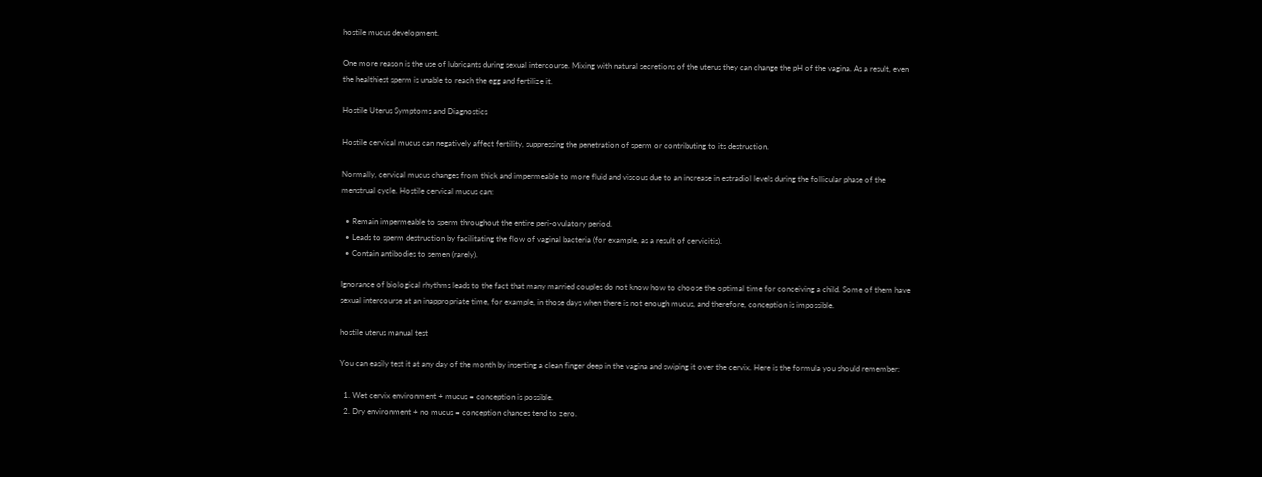hostile mucus development.

One more reason is the use of lubricants during sexual intercourse. Mixing with natural secretions of the uterus they can change the pH of the vagina. As a result, even the healthiest sperm is unable to reach the egg and fertilize it.

Hostile Uterus Symptoms and Diagnostics

Hostile cervical mucus can negatively affect fertility, suppressing the penetration of sperm or contributing to its destruction.

Normally, cervical mucus changes from thick and impermeable to more fluid and viscous due to an increase in estradiol levels during the follicular phase of the menstrual cycle. Hostile cervical mucus can:

  • Remain impermeable to sperm throughout the entire peri-ovulatory period.
  • Leads to sperm destruction by facilitating the flow of vaginal bacteria (for example, as a result of cervicitis).
  • Contain antibodies to semen (rarely).

Ignorance of biological rhythms leads to the fact that many married couples do not know how to choose the optimal time for conceiving a child. Some of them have sexual intercourse at an inappropriate time, for example, in those days when there is not enough mucus, and therefore, conception is impossible.

hostile uterus manual test

You can easily test it at any day of the month by inserting a clean finger deep in the vagina and swiping it over the cervix. Here is the formula you should remember:

  1. Wet cervix environment + mucus = conception is possible.
  2. Dry environment + no mucus = conception chances tend to zero.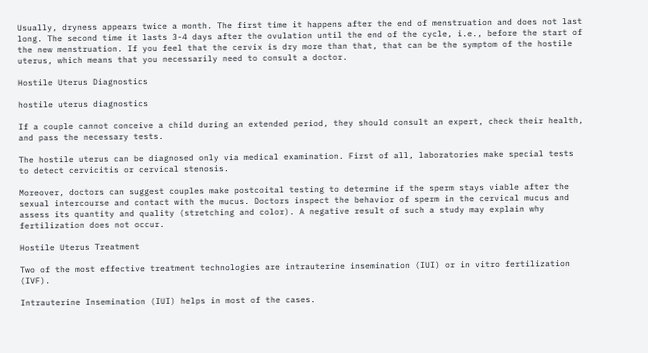Usually, dryness appears twice a month. The first time it happens after the end of menstruation and does not last long. The second time it lasts 3-4 days after the ovulation until the end of the cycle, i.e., before the start of the new menstruation. If you feel that the cervix is dry more than that, that can be the symptom of the hostile uterus, which means that you necessarily need to consult a doctor.

Hostile Uterus Diagnostics

hostile uterus diagnostics

If a couple cannot conceive a child during an extended period, they should consult an expert, check their health, and pass the necessary tests.

The hostile uterus can be diagnosed only via medical examination. First of all, laboratories make special tests to detect cervicitis or cervical stenosis.

Moreover, doctors can suggest couples make postcoital testing to determine if the sperm stays viable after the sexual intercourse and contact with the mucus. Doctors inspect the behavior of sperm in the cervical mucus and assess its quantity and quality (stretching and color). A negative result of such a study may explain why fertilization does not occur.

Hostile Uterus Treatment

Two of the most effective treatment technologies are intrauterine insemination (IUI) or in vitro fertilization (IVF).

Intrauterine Insemination (IUI) helps in most of the cases.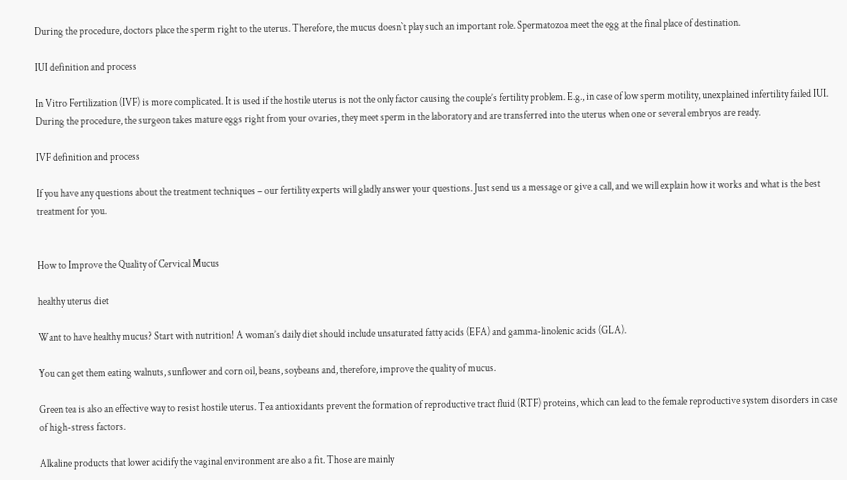During the procedure, doctors place the sperm right to the uterus. Therefore, the mucus doesn`t play such an important role. Spermatozoa meet the egg at the final place of destination.

IUI definition and process

In Vitro Fertilization (IVF) is more complicated. It is used if the hostile uterus is not the only factor causing the couple’s fertility problem. E.g., in case of low sperm motility, unexplained infertility failed IUI. During the procedure, the surgeon takes mature eggs right from your ovaries, they meet sperm in the laboratory and are transferred into the uterus when one or several embryos are ready.

IVF definition and process

If you have any questions about the treatment techniques – our fertility experts will gladly answer your questions. Just send us a message or give a call, and we will explain how it works and what is the best treatment for you.


How to Improve the Quality of Cervical Mucus

healthy uterus diet

Want to have healthy mucus? Start with nutrition! A woman’s daily diet should include unsaturated fatty acids (EFA) and gamma-linolenic acids (GLA).

You can get them eating walnuts, sunflower and corn oil, beans, soybeans and, therefore, improve the quality of mucus.

Green tea is also an effective way to resist hostile uterus. Tea antioxidants prevent the formation of reproductive tract fluid (RTF) proteins, which can lead to the female reproductive system disorders in case of high-stress factors.

Alkaline products that lower acidify the vaginal environment are also a fit. Those are mainly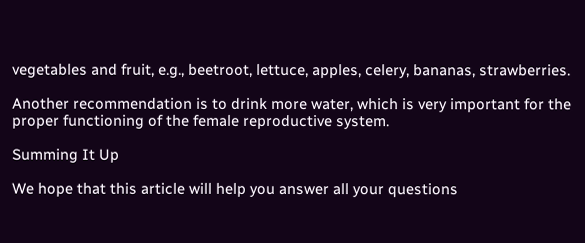vegetables and fruit, e.g., beetroot, lettuce, apples, celery, bananas, strawberries.

Another recommendation is to drink more water, which is very important for the proper functioning of the female reproductive system.

Summing It Up

We hope that this article will help you answer all your questions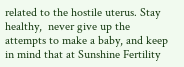related to the hostile uterus. Stay healthy,  never give up the attempts to make a baby, and keep in mind that at Sunshine Fertility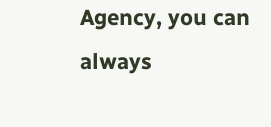Agency, you can always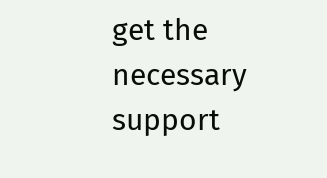get the necessary support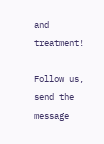and treatment!

Follow us, send the message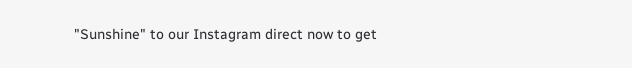"Sunshine" to our Instagram direct now to get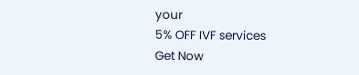your
5% OFF IVF services
Get Now